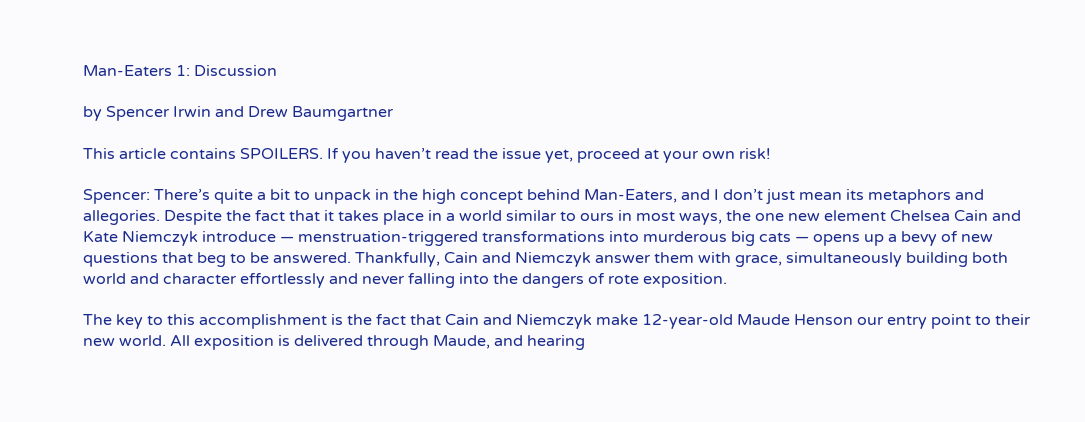Man-Eaters 1: Discussion

by Spencer Irwin and Drew Baumgartner

This article contains SPOILERS. If you haven’t read the issue yet, proceed at your own risk!

Spencer: There’s quite a bit to unpack in the high concept behind Man-Eaters, and I don’t just mean its metaphors and allegories. Despite the fact that it takes place in a world similar to ours in most ways, the one new element Chelsea Cain and Kate Niemczyk introduce — menstruation-triggered transformations into murderous big cats — opens up a bevy of new questions that beg to be answered. Thankfully, Cain and Niemczyk answer them with grace, simultaneously building both world and character effortlessly and never falling into the dangers of rote exposition.

The key to this accomplishment is the fact that Cain and Niemczyk make 12-year-old Maude Henson our entry point to their new world. All exposition is delivered through Maude, and hearing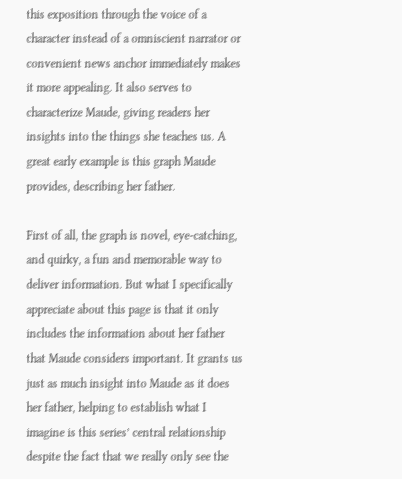this exposition through the voice of a character instead of a omniscient narrator or convenient news anchor immediately makes it more appealing. It also serves to characterize Maude, giving readers her insights into the things she teaches us. A great early example is this graph Maude provides, describing her father.

First of all, the graph is novel, eye-catching, and quirky, a fun and memorable way to deliver information. But what I specifically appreciate about this page is that it only includes the information about her father that Maude considers important. It grants us just as much insight into Maude as it does her father, helping to establish what I imagine is this series’ central relationship despite the fact that we really only see the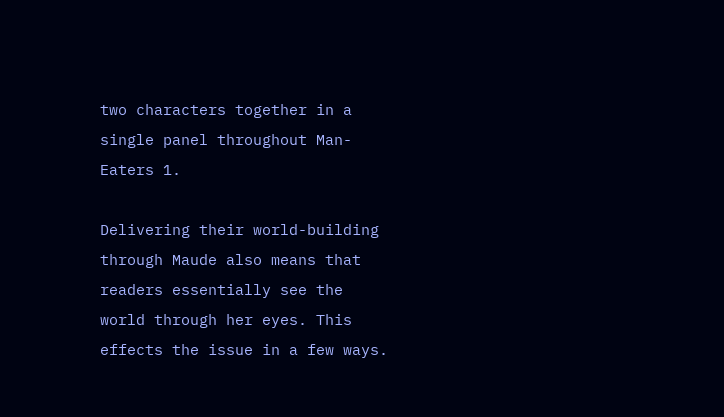two characters together in a single panel throughout Man-Eaters 1.

Delivering their world-building through Maude also means that readers essentially see the world through her eyes. This effects the issue in a few ways.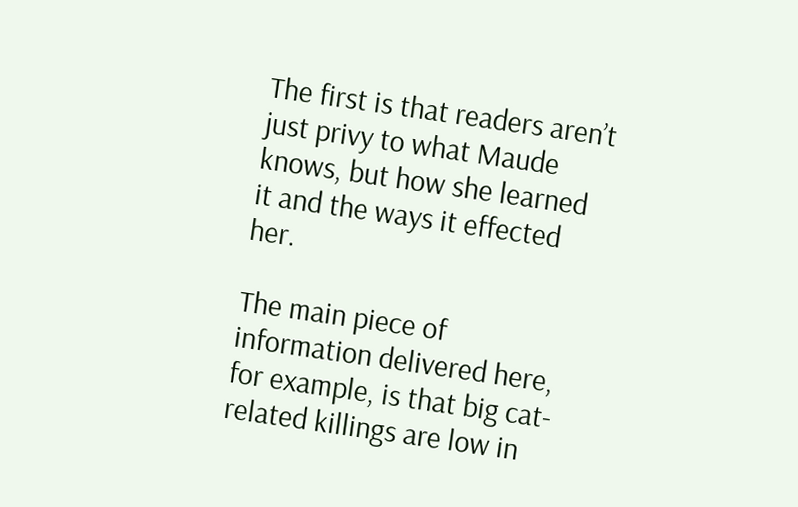The first is that readers aren’t just privy to what Maude knows, but how she learned it and the ways it effected her.

The main piece of information delivered here, for example, is that big cat-related killings are low in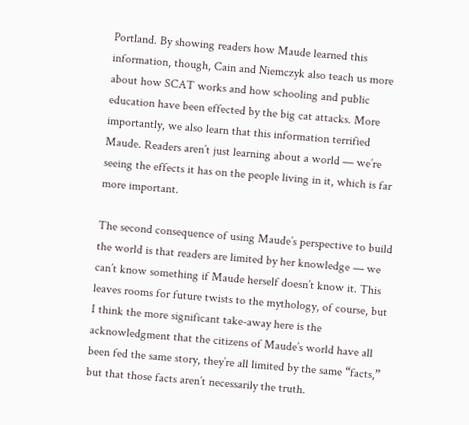Portland. By showing readers how Maude learned this information, though, Cain and Niemczyk also teach us more about how SCAT works and how schooling and public education have been effected by the big cat attacks. More importantly, we also learn that this information terrified Maude. Readers aren’t just learning about a world — we’re seeing the effects it has on the people living in it, which is far more important.

The second consequence of using Maude’s perspective to build the world is that readers are limited by her knowledge — we can’t know something if Maude herself doesn’t know it. This leaves rooms for future twists to the mythology, of course, but I think the more significant take-away here is the acknowledgment that the citizens of Maude’s world have all been fed the same story, they’re all limited by the same “facts,” but that those facts aren’t necessarily the truth.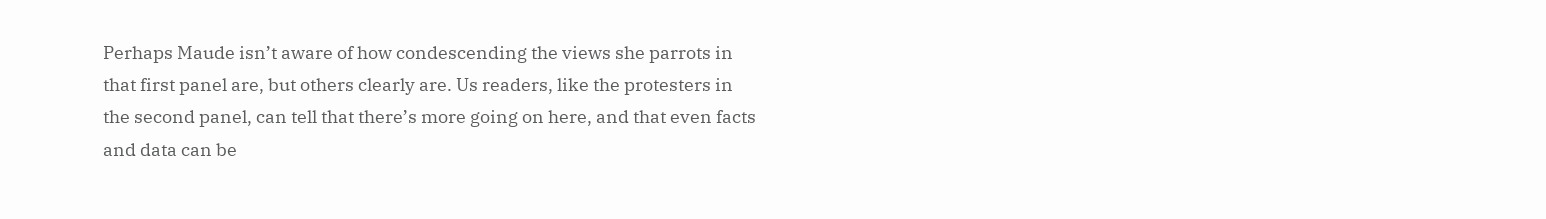Perhaps Maude isn’t aware of how condescending the views she parrots in that first panel are, but others clearly are. Us readers, like the protesters in the second panel, can tell that there’s more going on here, and that even facts and data can be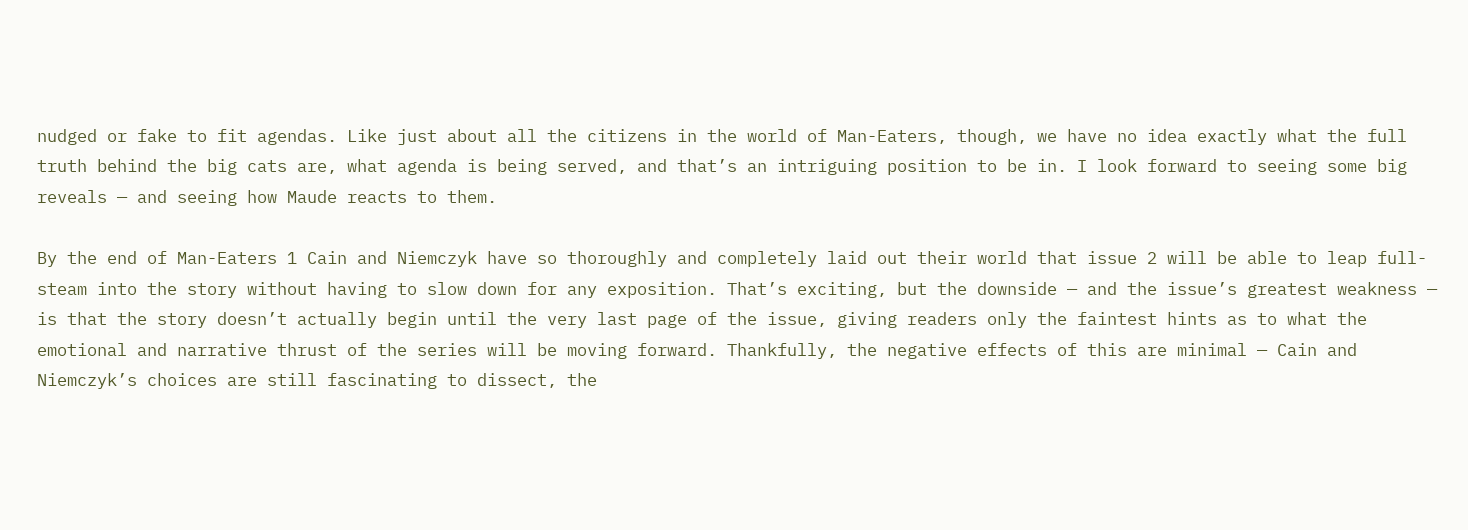nudged or fake to fit agendas. Like just about all the citizens in the world of Man-Eaters, though, we have no idea exactly what the full truth behind the big cats are, what agenda is being served, and that’s an intriguing position to be in. I look forward to seeing some big reveals — and seeing how Maude reacts to them.

By the end of Man-Eaters 1 Cain and Niemczyk have so thoroughly and completely laid out their world that issue 2 will be able to leap full-steam into the story without having to slow down for any exposition. That’s exciting, but the downside — and the issue’s greatest weakness — is that the story doesn’t actually begin until the very last page of the issue, giving readers only the faintest hints as to what the emotional and narrative thrust of the series will be moving forward. Thankfully, the negative effects of this are minimal — Cain and Niemczyk’s choices are still fascinating to dissect, the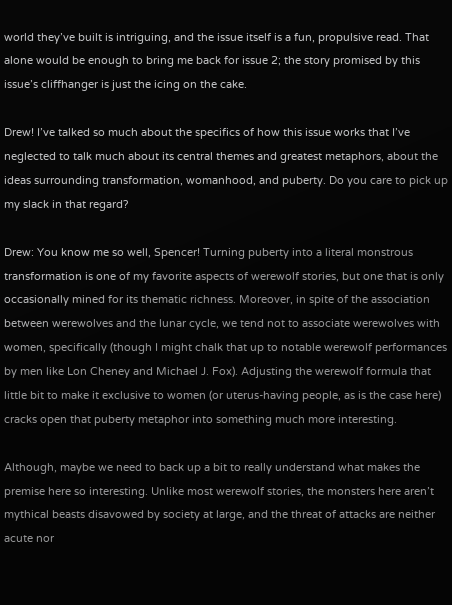world they’ve built is intriguing, and the issue itself is a fun, propulsive read. That alone would be enough to bring me back for issue 2; the story promised by this issue’s cliffhanger is just the icing on the cake.

Drew! I’ve talked so much about the specifics of how this issue works that I’ve neglected to talk much about its central themes and greatest metaphors, about the ideas surrounding transformation, womanhood, and puberty. Do you care to pick up my slack in that regard?

Drew: You know me so well, Spencer! Turning puberty into a literal monstrous transformation is one of my favorite aspects of werewolf stories, but one that is only occasionally mined for its thematic richness. Moreover, in spite of the association between werewolves and the lunar cycle, we tend not to associate werewolves with women, specifically (though I might chalk that up to notable werewolf performances by men like Lon Cheney and Michael J. Fox). Adjusting the werewolf formula that little bit to make it exclusive to women (or uterus-having people, as is the case here) cracks open that puberty metaphor into something much more interesting.

Although, maybe we need to back up a bit to really understand what makes the premise here so interesting. Unlike most werewolf stories, the monsters here aren’t mythical beasts disavowed by society at large, and the threat of attacks are neither acute nor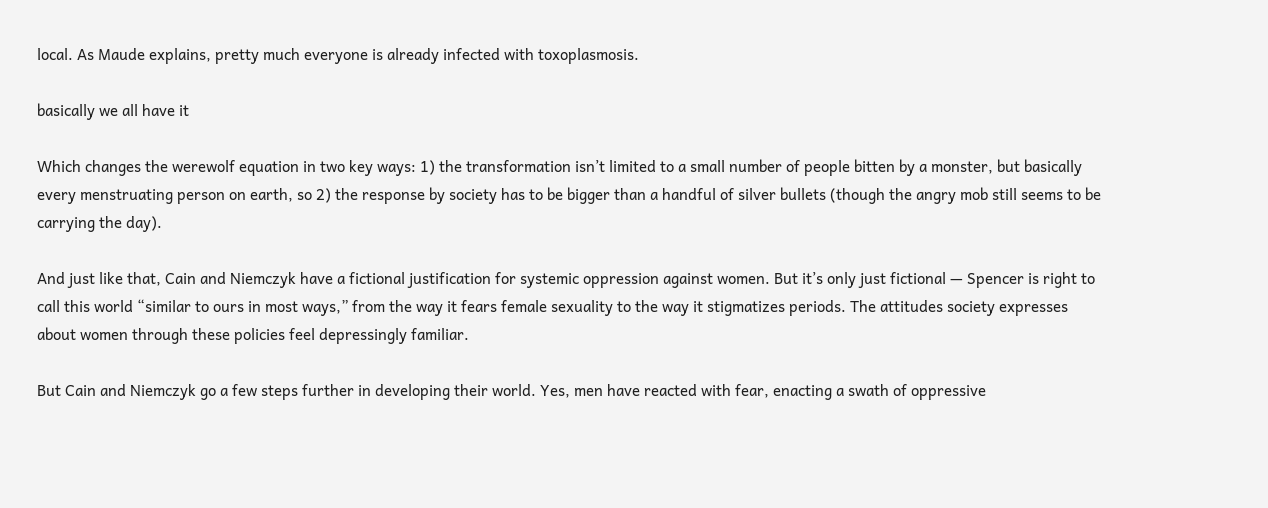local. As Maude explains, pretty much everyone is already infected with toxoplasmosis.

basically we all have it

Which changes the werewolf equation in two key ways: 1) the transformation isn’t limited to a small number of people bitten by a monster, but basically every menstruating person on earth, so 2) the response by society has to be bigger than a handful of silver bullets (though the angry mob still seems to be carrying the day).

And just like that, Cain and Niemczyk have a fictional justification for systemic oppression against women. But it’s only just fictional — Spencer is right to call this world “similar to ours in most ways,” from the way it fears female sexuality to the way it stigmatizes periods. The attitudes society expresses about women through these policies feel depressingly familiar.

But Cain and Niemczyk go a few steps further in developing their world. Yes, men have reacted with fear, enacting a swath of oppressive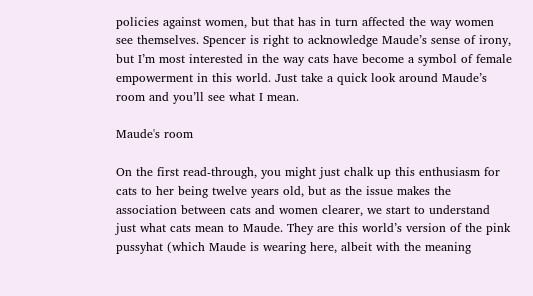policies against women, but that has in turn affected the way women see themselves. Spencer is right to acknowledge Maude’s sense of irony, but I’m most interested in the way cats have become a symbol of female empowerment in this world. Just take a quick look around Maude’s room and you’ll see what I mean.

Maude's room

On the first read-through, you might just chalk up this enthusiasm for cats to her being twelve years old, but as the issue makes the association between cats and women clearer, we start to understand just what cats mean to Maude. They are this world’s version of the pink pussyhat (which Maude is wearing here, albeit with the meaning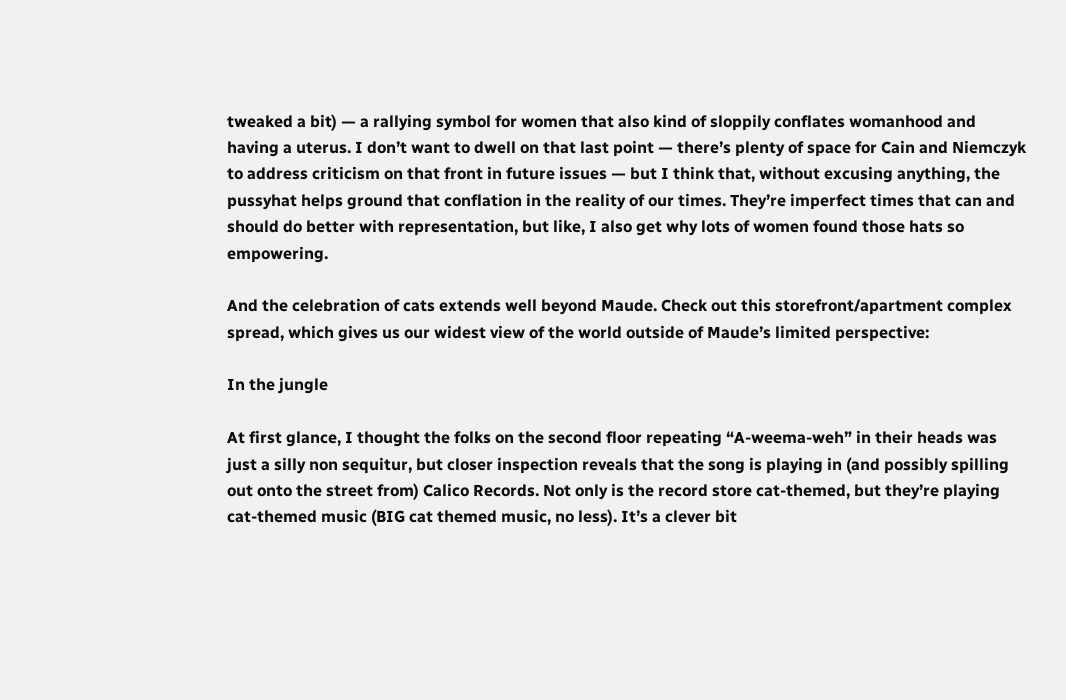tweaked a bit) — a rallying symbol for women that also kind of sloppily conflates womanhood and having a uterus. I don’t want to dwell on that last point — there’s plenty of space for Cain and Niemczyk to address criticism on that front in future issues — but I think that, without excusing anything, the pussyhat helps ground that conflation in the reality of our times. They’re imperfect times that can and should do better with representation, but like, I also get why lots of women found those hats so empowering.

And the celebration of cats extends well beyond Maude. Check out this storefront/apartment complex spread, which gives us our widest view of the world outside of Maude’s limited perspective:

In the jungle

At first glance, I thought the folks on the second floor repeating “A-weema-weh” in their heads was just a silly non sequitur, but closer inspection reveals that the song is playing in (and possibly spilling out onto the street from) Calico Records. Not only is the record store cat-themed, but they’re playing cat-themed music (BIG cat themed music, no less). It’s a clever bit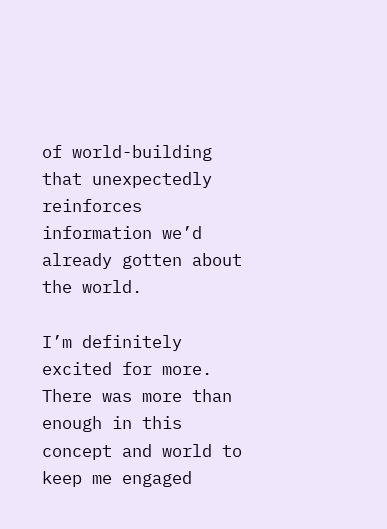of world-building that unexpectedly reinforces information we’d already gotten about the world.

I’m definitely excited for more. There was more than enough in this concept and world to keep me engaged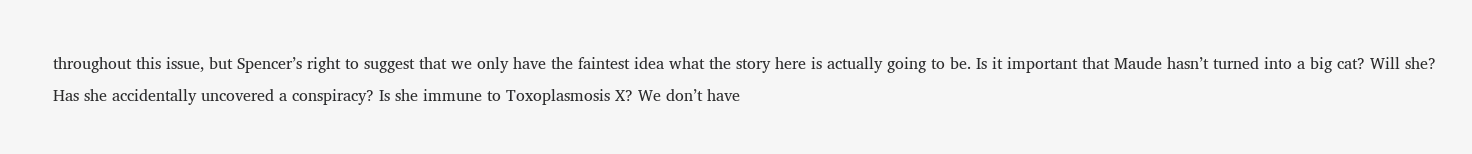throughout this issue, but Spencer’s right to suggest that we only have the faintest idea what the story here is actually going to be. Is it important that Maude hasn’t turned into a big cat? Will she? Has she accidentally uncovered a conspiracy? Is she immune to Toxoplasmosis X? We don’t have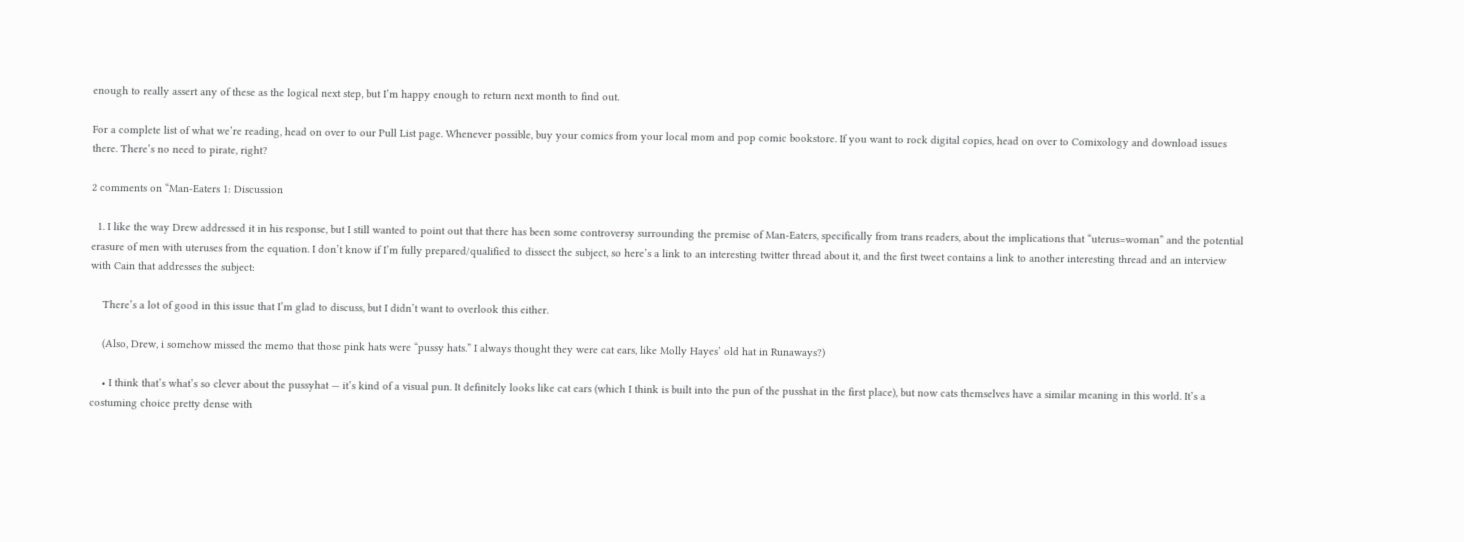enough to really assert any of these as the logical next step, but I’m happy enough to return next month to find out.

For a complete list of what we’re reading, head on over to our Pull List page. Whenever possible, buy your comics from your local mom and pop comic bookstore. If you want to rock digital copies, head on over to Comixology and download issues there. There’s no need to pirate, right?

2 comments on “Man-Eaters 1: Discussion

  1. I like the way Drew addressed it in his response, but I still wanted to point out that there has been some controversy surrounding the premise of Man-Eaters, specifically from trans readers, about the implications that “uterus=woman” and the potential erasure of men with uteruses from the equation. I don’t know if I’m fully prepared/qualified to dissect the subject, so here’s a link to an interesting twitter thread about it, and the first tweet contains a link to another interesting thread and an interview with Cain that addresses the subject:

    There’s a lot of good in this issue that I’m glad to discuss, but I didn’t want to overlook this either.

    (Also, Drew, i somehow missed the memo that those pink hats were “pussy hats.” I always thought they were cat ears, like Molly Hayes’ old hat in Runaways?)

    • I think that’s what’s so clever about the pussyhat — it’s kind of a visual pun. It definitely looks like cat ears (which I think is built into the pun of the pusshat in the first place), but now cats themselves have a similar meaning in this world. It’s a costuming choice pretty dense with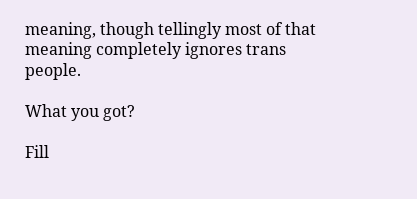meaning, though tellingly most of that meaning completely ignores trans people.

What you got?

Fill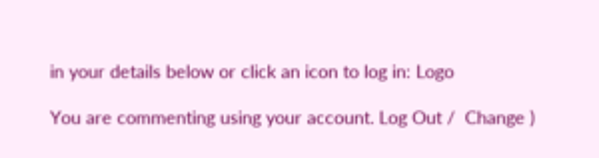in your details below or click an icon to log in: Logo

You are commenting using your account. Log Out /  Change )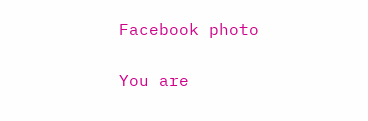Facebook photo

You are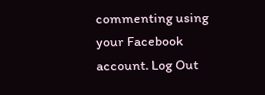commenting using your Facebook account. Log Out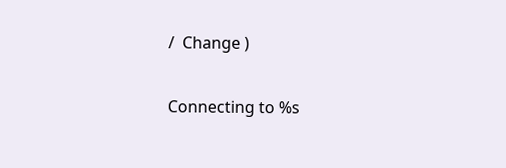/  Change )

Connecting to %s